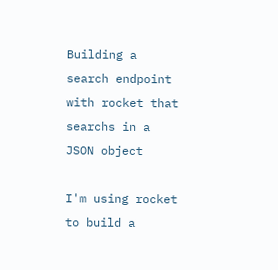Building a search endpoint with rocket that searchs in a JSON object

I'm using rocket to build a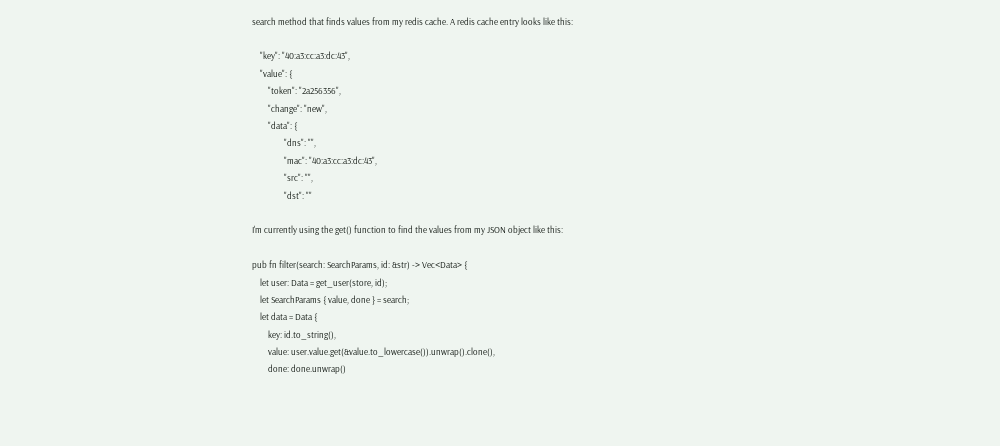search method that finds values from my redis cache. A redis cache entry looks like this:

    "key": "40:a3:cc:a3:dc:43",
    "value": {
        "token": "2a256356",
        "change": "new",
        "data": {
                "dns": "",
                "mac": "40:a3:cc:a3:dc:43",
                "src": "",
                "dst": ""

I'm currently using the get() function to find the values from my JSON object like this:

pub fn filter(search: SearchParams, id: &str) -> Vec<Data> {
    let user: Data = get_user(store, id);
    let SearchParams { value, done } = search;
    let data = Data {
        key: id.to_string(),
        value: user.value.get(&value.to_lowercase()).unwrap().clone(),
        done: done.unwrap()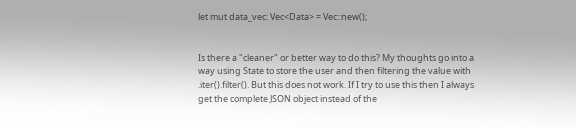let mut data_vec: Vec<Data> = Vec::new();


Is there a "cleaner" or better way to do this? My thoughts go into a way using State to store the user and then filtering the value with .iter().filter(). But this does not work. If I try to use this then I always get the complete JSON object instead of the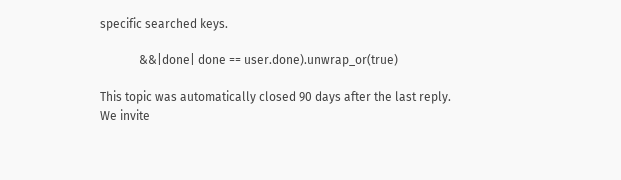specific searched keys.

             &&|done| done == user.done).unwrap_or(true)

This topic was automatically closed 90 days after the last reply. We invite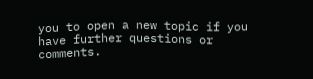you to open a new topic if you have further questions or comments.